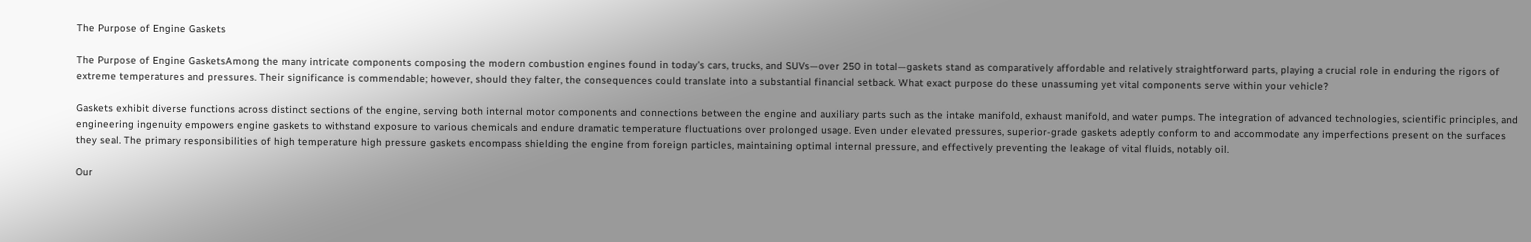The Purpose of Engine Gaskets

The Purpose of Engine GasketsAmong the many intricate components composing the modern combustion engines found in today's cars, trucks, and SUVs—over 250 in total—gaskets stand as comparatively affordable and relatively straightforward parts, playing a crucial role in enduring the rigors of extreme temperatures and pressures. Their significance is commendable; however, should they falter, the consequences could translate into a substantial financial setback. What exact purpose do these unassuming yet vital components serve within your vehicle?

Gaskets exhibit diverse functions across distinct sections of the engine, serving both internal motor components and connections between the engine and auxiliary parts such as the intake manifold, exhaust manifold, and water pumps. The integration of advanced technologies, scientific principles, and engineering ingenuity empowers engine gaskets to withstand exposure to various chemicals and endure dramatic temperature fluctuations over prolonged usage. Even under elevated pressures, superior-grade gaskets adeptly conform to and accommodate any imperfections present on the surfaces they seal. The primary responsibilities of high temperature high pressure gaskets encompass shielding the engine from foreign particles, maintaining optimal internal pressure, and effectively preventing the leakage of vital fluids, notably oil.

Our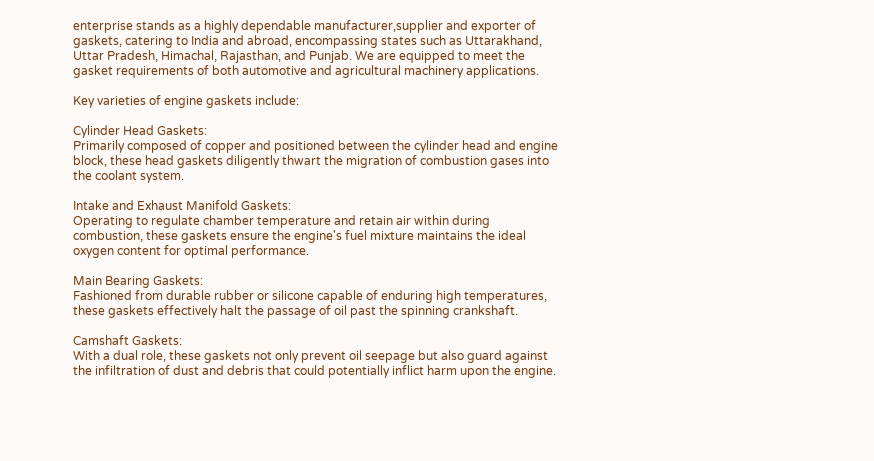enterprise stands as a highly dependable manufacturer,supplier and exporter of gaskets, catering to India and abroad, encompassing states such as Uttarakhand, Uttar Pradesh, Himachal, Rajasthan, and Punjab. We are equipped to meet the gasket requirements of both automotive and agricultural machinery applications.

Key varieties of engine gaskets include:

Cylinder Head Gaskets:
Primarily composed of copper and positioned between the cylinder head and engine block, these head gaskets diligently thwart the migration of combustion gases into the coolant system.

Intake and Exhaust Manifold Gaskets:
Operating to regulate chamber temperature and retain air within during combustion, these gaskets ensure the engine's fuel mixture maintains the ideal oxygen content for optimal performance.

Main Bearing Gaskets:
Fashioned from durable rubber or silicone capable of enduring high temperatures, these gaskets effectively halt the passage of oil past the spinning crankshaft.

Camshaft Gaskets:
With a dual role, these gaskets not only prevent oil seepage but also guard against the infiltration of dust and debris that could potentially inflict harm upon the engine.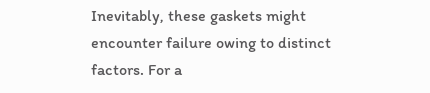Inevitably, these gaskets might encounter failure owing to distinct factors. For a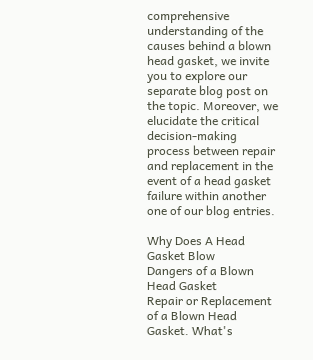comprehensive understanding of the causes behind a blown head gasket, we invite you to explore our separate blog post on the topic. Moreover, we elucidate the critical decision-making process between repair and replacement in the event of a head gasket failure within another one of our blog entries.

Why Does A Head Gasket Blow
Dangers of a Blown Head Gasket
Repair or Replacement of a Blown Head Gasket. What's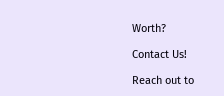Worth?

Contact Us!

Reach out to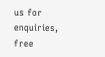us for enquiries, free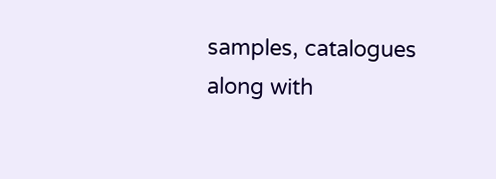samples, catalogues along with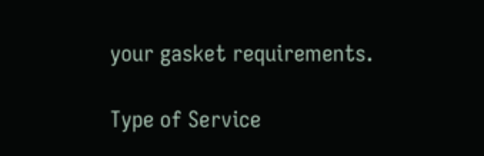your gasket requirements.

Type of Service